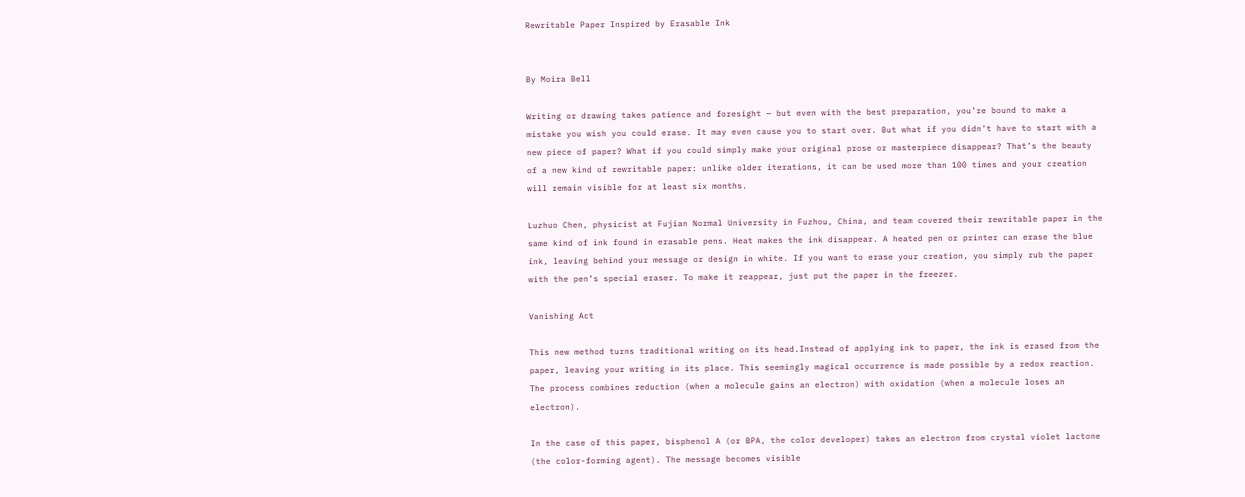Rewritable Paper Inspired by Erasable Ink


By Moira Bell

Writing or drawing takes patience and foresight — but even with the best preparation, you’re bound to make a mistake you wish you could erase. It may even cause you to start over. But what if you didn’t have to start with a new piece of paper? What if you could simply make your original prose or masterpiece disappear? That’s the beauty of a new kind of rewritable paper: unlike older iterations, it can be used more than 100 times and your creation will remain visible for at least six months.

Luzhuo Chen, physicist at Fujian Normal University in Fuzhou, China, and team covered their rewritable paper in the same kind of ink found in erasable pens. Heat makes the ink disappear. A heated pen or printer can erase the blue ink, leaving behind your message or design in white. If you want to erase your creation, you simply rub the paper with the pen’s special eraser. To make it reappear, just put the paper in the freezer.

Vanishing Act

This new method turns traditional writing on its head.Instead of applying ink to paper, the ink is erased from the paper, leaving your writing in its place. This seemingly magical occurrence is made possible by a redox reaction. The process combines reduction (when a molecule gains an electron) with oxidation (when a molecule loses an electron).

In the case of this paper, bisphenol A (or BPA, the color developer) takes an electron from crystal violet lactone (the color-forming agent). The message becomes visible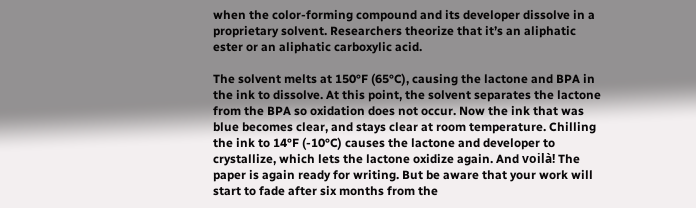when the color-forming compound and its developer dissolve in a proprietary solvent. Researchers theorize that it’s an aliphatic ester or an aliphatic carboxylic acid.

The solvent melts at 150°F (65°C), causing the lactone and BPA in the ink to dissolve. At this point, the solvent separates the lactone from the BPA so oxidation does not occur. Now the ink that was blue becomes clear, and stays clear at room temperature. Chilling the ink to 14°F (-10°C) causes the lactone and developer to crystallize, which lets the lactone oxidize again. And voilà! The paper is again ready for writing. But be aware that your work will start to fade after six months from the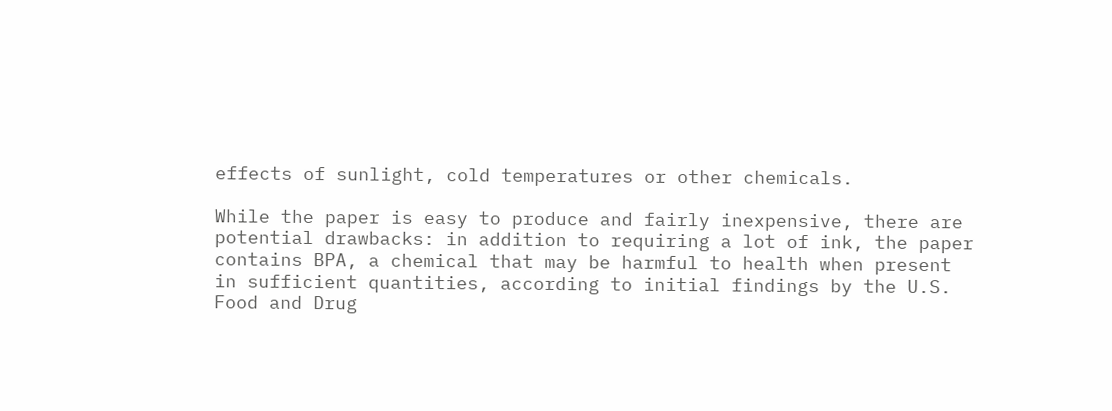effects of sunlight, cold temperatures or other chemicals.

While the paper is easy to produce and fairly inexpensive, there are potential drawbacks: in addition to requiring a lot of ink, the paper contains BPA, a chemical that may be harmful to health when present in sufficient quantities, according to initial findings by the U.S. Food and Drug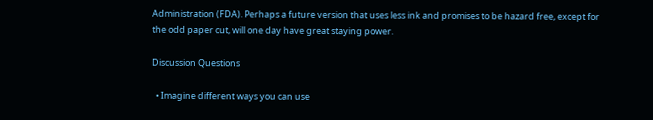Administration (FDA). Perhaps a future version that uses less ink and promises to be hazard free, except for the odd paper cut, will one day have great staying power.

Discussion Questions

  • Imagine different ways you can use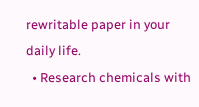rewritable paper in your daily life.
  • Research chemicals with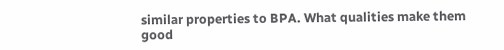similar properties to BPA. What qualities make them good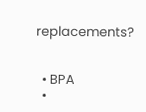replacements?


  • BPA
  •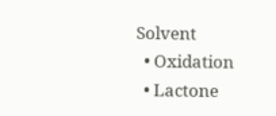Solvent
  • Oxidation
  • Lactone